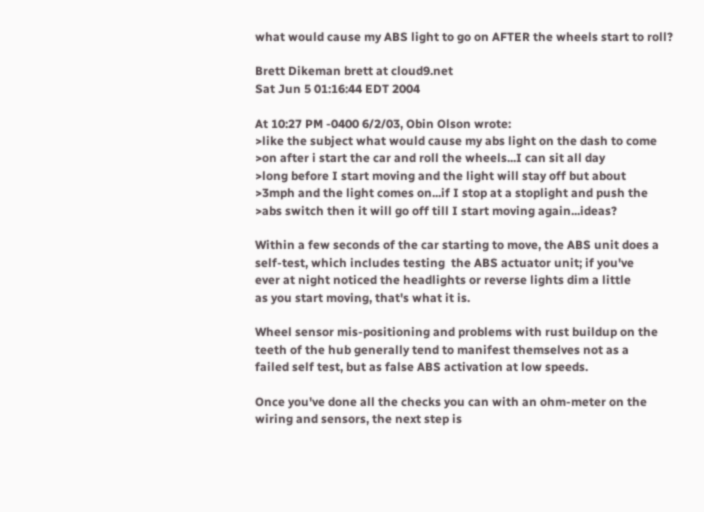what would cause my ABS light to go on AFTER the wheels start to roll?

Brett Dikeman brett at cloud9.net
Sat Jun 5 01:16:44 EDT 2004

At 10:27 PM -0400 6/2/03, Obin Olson wrote:
>like the subject what would cause my abs light on the dash to come
>on after i start the car and roll the wheels...I can sit all day
>long before I start moving and the light will stay off but about
>3mph and the light comes on...if I stop at a stoplight and push the
>abs switch then it will go off till I start moving again...ideas?

Within a few seconds of the car starting to move, the ABS unit does a
self-test, which includes testing  the ABS actuator unit; if you've
ever at night noticed the headlights or reverse lights dim a little
as you start moving, that's what it is.

Wheel sensor mis-positioning and problems with rust buildup on the
teeth of the hub generally tend to manifest themselves not as a
failed self test, but as false ABS activation at low speeds.

Once you've done all the checks you can with an ohm-meter on the
wiring and sensors, the next step is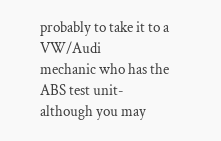probably to take it to a VW/Audi
mechanic who has the ABS test unit- although you may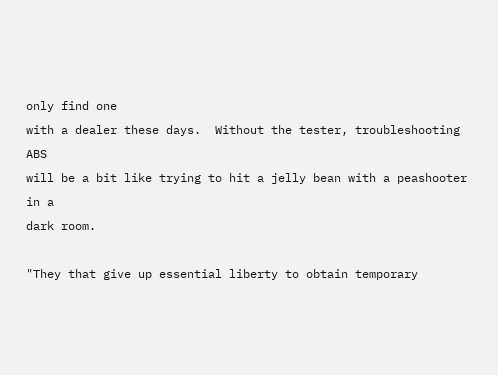only find one
with a dealer these days.  Without the tester, troubleshooting ABS
will be a bit like trying to hit a jelly bean with a peashooter in a
dark room.

"They that give up essential liberty to obtain temporary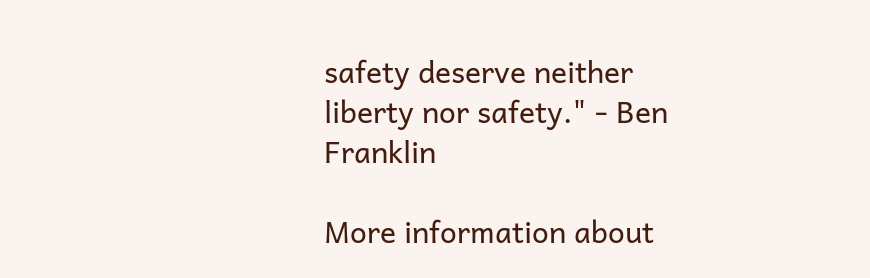safety deserve neither liberty nor safety." - Ben Franklin

More information about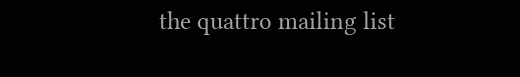the quattro mailing list